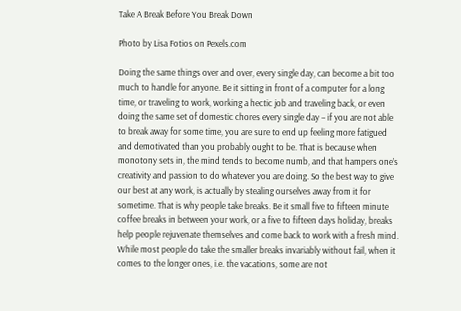Take A Break Before You Break Down

Photo by Lisa Fotios on Pexels.com

Doing the same things over and over, every single day, can become a bit too much to handle for anyone. Be it sitting in front of a computer for a long time, or traveling to work, working a hectic job and traveling back, or even doing the same set of domestic chores every single day – if you are not able to break away for some time, you are sure to end up feeling more fatigued and demotivated than you probably ought to be. That is because when monotony sets in, the mind tends to become numb, and that hampers one’s creativity and passion to do whatever you are doing. So the best way to give our best at any work, is actually by stealing ourselves away from it for sometime. That is why people take breaks. Be it small five to fifteen minute coffee breaks in between your work, or a five to fifteen days holiday, breaks help people rejuvenate themselves and come back to work with a fresh mind. While most people do take the smaller breaks invariably without fail, when it comes to the longer ones, i.e. the vacations, some are not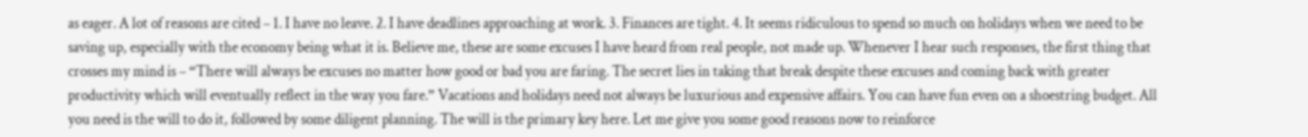as eager. A lot of reasons are cited – 1. I have no leave. 2. I have deadlines approaching at work. 3. Finances are tight. 4. It seems ridiculous to spend so much on holidays when we need to be saving up, especially with the economy being what it is. Believe me, these are some excuses I have heard from real people, not made up. Whenever I hear such responses, the first thing that crosses my mind is – “There will always be excuses no matter how good or bad you are faring. The secret lies in taking that break despite these excuses and coming back with greater productivity which will eventually reflect in the way you fare.” Vacations and holidays need not always be luxurious and expensive affairs. You can have fun even on a shoestring budget. All you need is the will to do it, followed by some diligent planning. The will is the primary key here. Let me give you some good reasons now to reinforce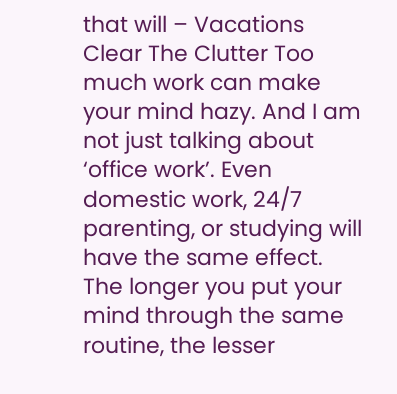that will – Vacations Clear The Clutter Too much work can make your mind hazy. And I am not just talking about ‘office work’. Even domestic work, 24/7 parenting, or studying will have the same effect. The longer you put your mind through the same routine, the lesser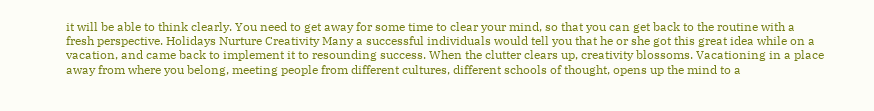it will be able to think clearly. You need to get away for some time to clear your mind, so that you can get back to the routine with a fresh perspective. Holidays Nurture Creativity Many a successful individuals would tell you that he or she got this great idea while on a vacation, and came back to implement it to resounding success. When the clutter clears up, creativity blossoms. Vacationing in a place away from where you belong, meeting people from different cultures, different schools of thought, opens up the mind to a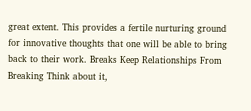great extent. This provides a fertile nurturing ground for innovative thoughts that one will be able to bring back to their work. Breaks Keep Relationships From Breaking Think about it,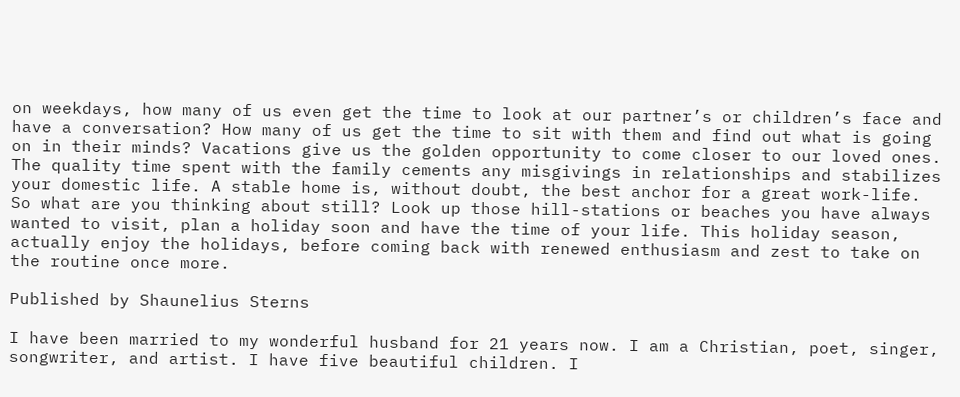on weekdays, how many of us even get the time to look at our partner’s or children’s face and have a conversation? How many of us get the time to sit with them and find out what is going on in their minds? Vacations give us the golden opportunity to come closer to our loved ones. The quality time spent with the family cements any misgivings in relationships and stabilizes your domestic life. A stable home is, without doubt, the best anchor for a great work-life. So what are you thinking about still? Look up those hill-stations or beaches you have always wanted to visit, plan a holiday soon and have the time of your life. This holiday season, actually enjoy the holidays, before coming back with renewed enthusiasm and zest to take on the routine once more.

Published by Shaunelius Sterns

I have been married to my wonderful husband for 21 years now. I am a Christian, poet, singer, songwriter, and artist. I have five beautiful children. I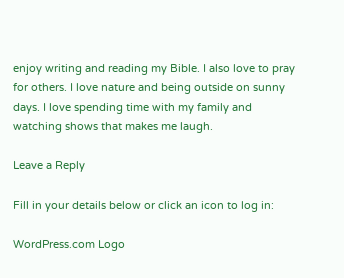enjoy writing and reading my Bible. I also love to pray for others. I love nature and being outside on sunny days. I love spending time with my family and watching shows that makes me laugh.

Leave a Reply

Fill in your details below or click an icon to log in:

WordPress.com Logo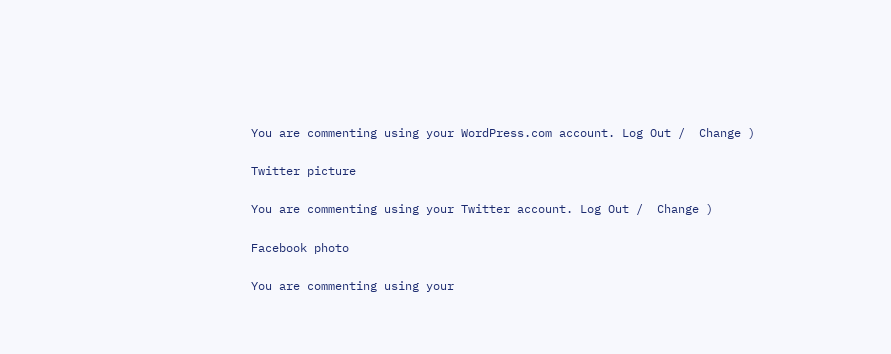You are commenting using your WordPress.com account. Log Out /  Change )

Twitter picture

You are commenting using your Twitter account. Log Out /  Change )

Facebook photo

You are commenting using your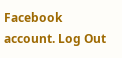Facebook account. Log Out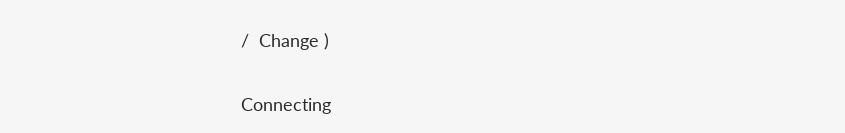/  Change )

Connecting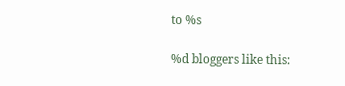to %s

%d bloggers like this: